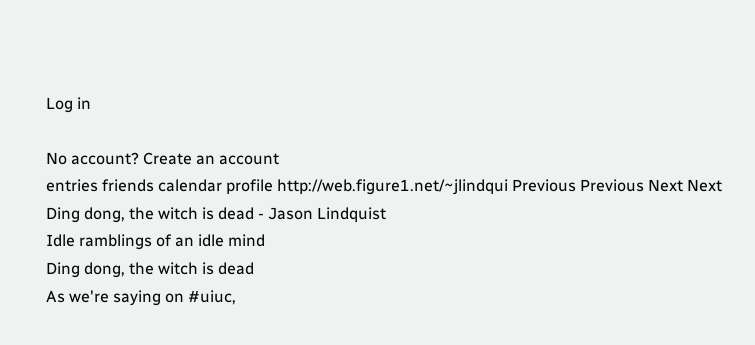Log in

No account? Create an account
entries friends calendar profile http://web.figure1.net/~jlindqui Previous Previous Next Next
Ding dong, the witch is dead - Jason Lindquist
Idle ramblings of an idle mind
Ding dong, the witch is dead
As we're saying on #uiuc,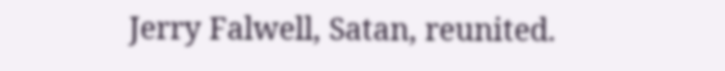Jerry Falwell, Satan, reunited.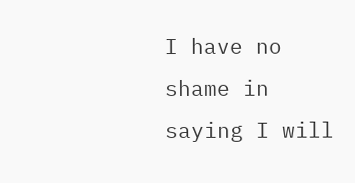I have no shame in saying I will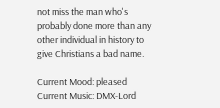not miss the man who's probably done more than any other individual in history to give Christians a bad name.

Current Mood: pleased
Current Music: DMX-Lord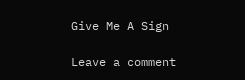Give Me A Sign

Leave a comment